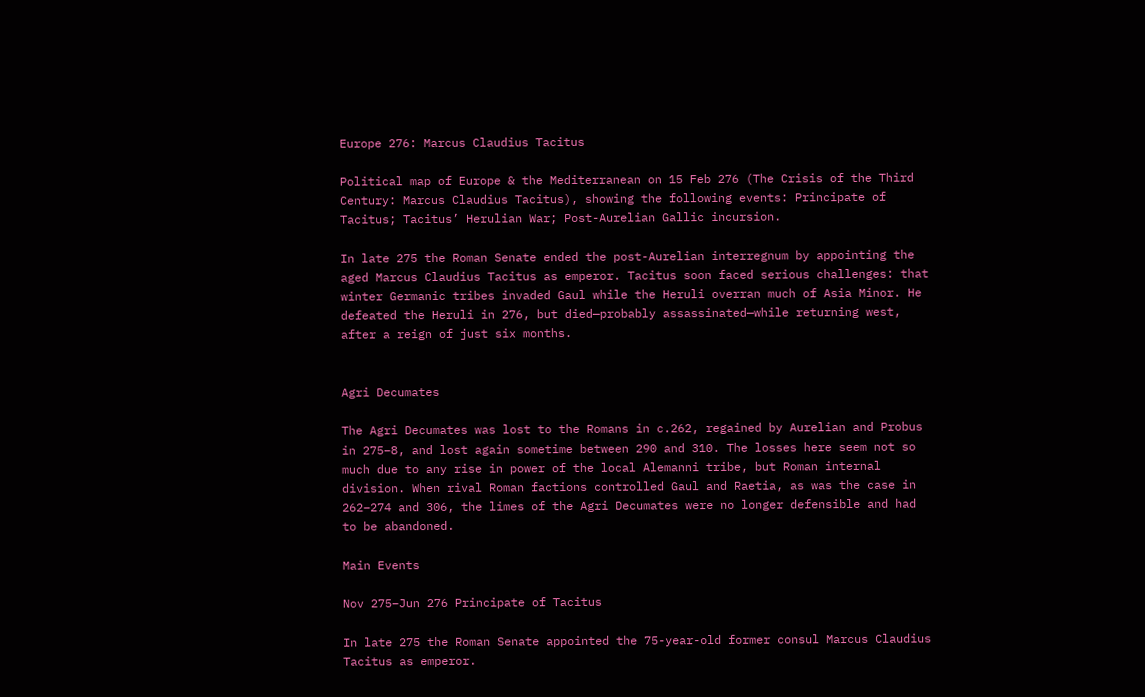Europe 276: Marcus Claudius Tacitus

Political map of Europe & the Mediterranean on 15 Feb 276 (The Crisis of the Third Century: Marcus Claudius Tacitus), showing the following events: Principate of Tacitus; Tacitus’ Herulian War; Post-Aurelian Gallic incursion.

In late 275 the Roman Senate ended the post-Aurelian interregnum by appointing the aged Marcus Claudius Tacitus as emperor. Tacitus soon faced serious challenges: that winter Germanic tribes invaded Gaul while the Heruli overran much of Asia Minor. He defeated the Heruli in 276, but died—probably assassinated—while returning west, after a reign of just six months.


Agri Decumates

The Agri Decumates was lost to the Romans in c.262, regained by Aurelian and Probus in 275–8, and lost again sometime between 290 and 310. The losses here seem not so much due to any rise in power of the local Alemanni tribe, but Roman internal division. When rival Roman factions controlled Gaul and Raetia, as was the case in 262–274 and 306, the limes of the Agri Decumates were no longer defensible and had to be abandoned.

Main Events

Nov 275–Jun 276 Principate of Tacitus

In late 275 the Roman Senate appointed the 75-year-old former consul Marcus Claudius Tacitus as emperor.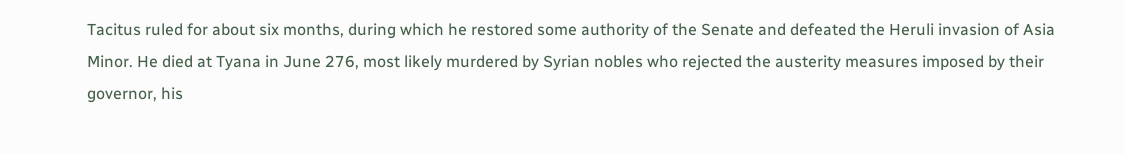Tacitus ruled for about six months, during which he restored some authority of the Senate and defeated the Heruli invasion of Asia Minor. He died at Tyana in June 276, most likely murdered by Syrian nobles who rejected the austerity measures imposed by their governor, his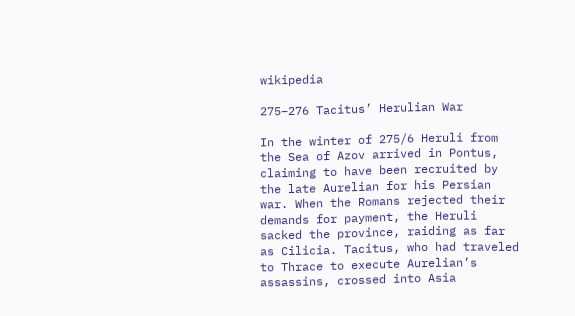wikipedia

275–276 Tacitus’ Herulian War

In the winter of 275/6 Heruli from the Sea of Azov arrived in Pontus, claiming to have been recruited by the late Aurelian for his Persian war. When the Romans rejected their demands for payment, the Heruli sacked the province, raiding as far as Cilicia. Tacitus, who had traveled to Thrace to execute Aurelian’s assassins, crossed into Asia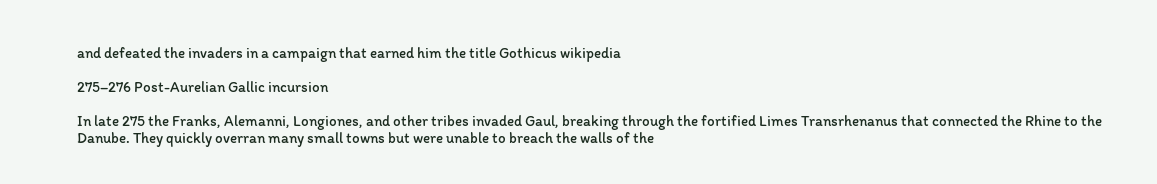and defeated the invaders in a campaign that earned him the title Gothicus wikipedia

275–276 Post-Aurelian Gallic incursion

In late 275 the Franks, Alemanni, Longiones, and other tribes invaded Gaul, breaking through the fortified Limes Transrhenanus that connected the Rhine to the Danube. They quickly overran many small towns but were unable to breach the walls of the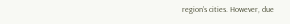region’s cities. However, due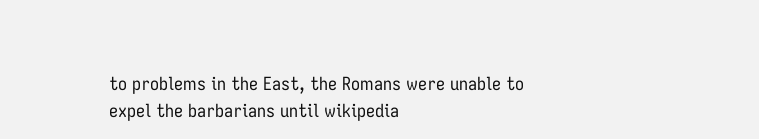to problems in the East, the Romans were unable to expel the barbarians until wikipedia